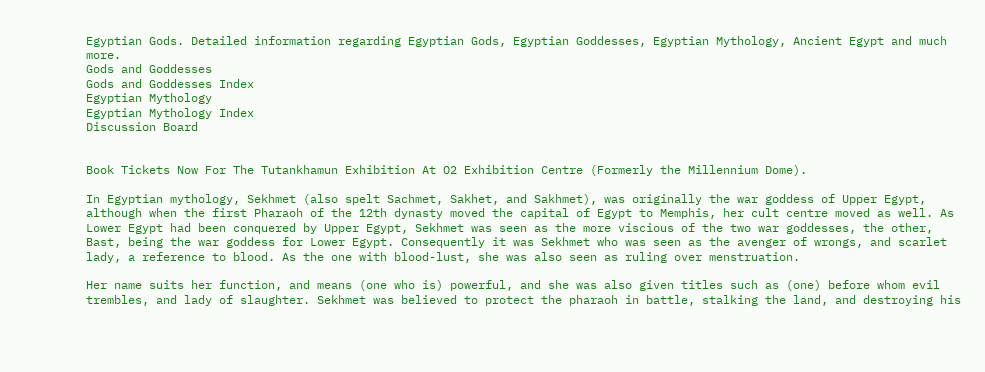Egyptian Gods. Detailed information regarding Egyptian Gods, Egyptian Goddesses, Egyptian Mythology, Ancient Egypt and much more.
Gods and Goddesses
Gods and Goddesses Index
Egyptian Mythology
Egyptian Mythology Index
Discussion Board


Book Tickets Now For The Tutankhamun Exhibition At O2 Exhibition Centre (Formerly the Millennium Dome).

In Egyptian mythology, Sekhmet (also spelt Sachmet, Sakhet, and Sakhmet), was originally the war goddess of Upper Egypt, although when the first Pharaoh of the 12th dynasty moved the capital of Egypt to Memphis, her cult centre moved as well. As Lower Egypt had been conquered by Upper Egypt, Sekhmet was seen as the more viscious of the two war goddesses, the other, Bast, being the war goddess for Lower Egypt. Consequently it was Sekhmet who was seen as the avenger of wrongs, and scarlet lady, a reference to blood. As the one with blood-lust, she was also seen as ruling over menstruation.

Her name suits her function, and means (one who is) powerful, and she was also given titles such as (one) before whom evil trembles, and lady of slaughter. Sekhmet was believed to protect the pharaoh in battle, stalking the land, and destroying his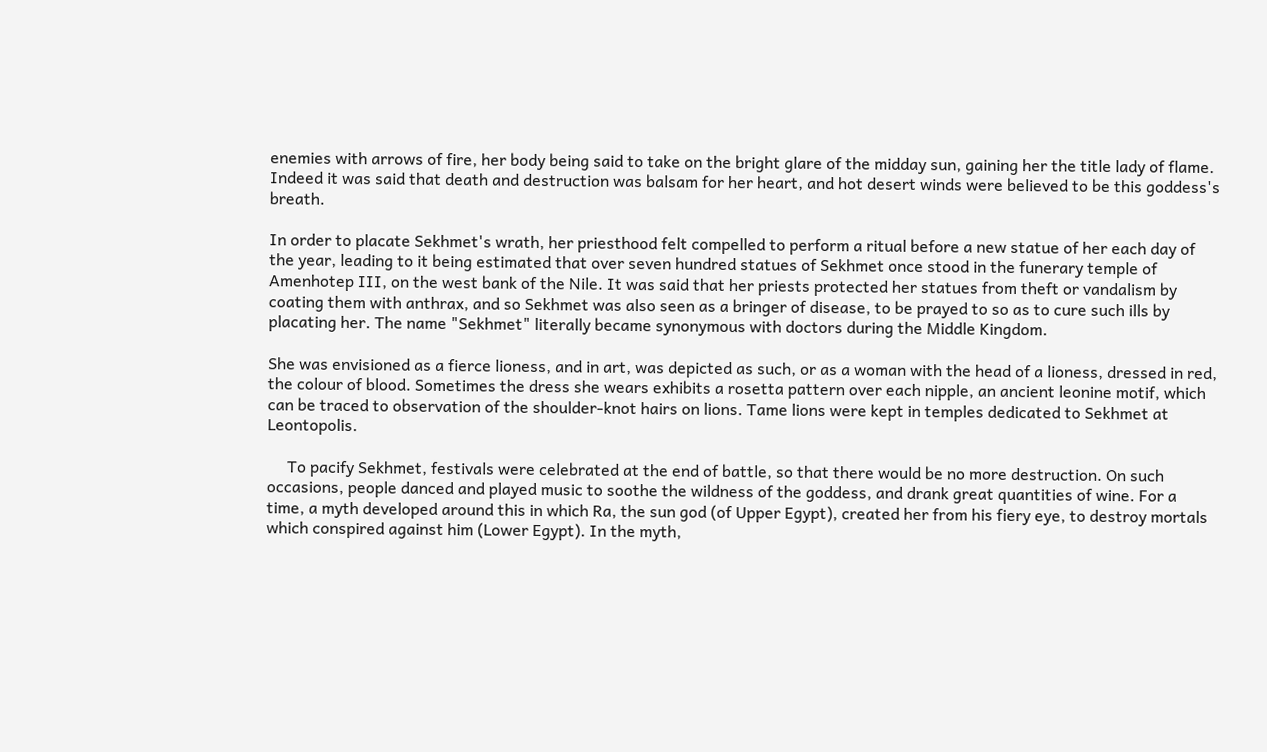enemies with arrows of fire, her body being said to take on the bright glare of the midday sun, gaining her the title lady of flame. Indeed it was said that death and destruction was balsam for her heart, and hot desert winds were believed to be this goddess's breath.

In order to placate Sekhmet's wrath, her priesthood felt compelled to perform a ritual before a new statue of her each day of the year, leading to it being estimated that over seven hundred statues of Sekhmet once stood in the funerary temple of Amenhotep III, on the west bank of the Nile. It was said that her priests protected her statues from theft or vandalism by coating them with anthrax, and so Sekhmet was also seen as a bringer of disease, to be prayed to so as to cure such ills by placating her. The name "Sekhmet" literally became synonymous with doctors during the Middle Kingdom.

She was envisioned as a fierce lioness, and in art, was depicted as such, or as a woman with the head of a lioness, dressed in red, the colour of blood. Sometimes the dress she wears exhibits a rosetta pattern over each nipple, an ancient leonine motif, which can be traced to observation of the shoulder-knot hairs on lions. Tame lions were kept in temples dedicated to Sekhmet at Leontopolis.

     To pacify Sekhmet, festivals were celebrated at the end of battle, so that there would be no more destruction. On such occasions, people danced and played music to soothe the wildness of the goddess, and drank great quantities of wine. For a time, a myth developed around this in which Ra, the sun god (of Upper Egypt), created her from his fiery eye, to destroy mortals which conspired against him (Lower Egypt). In the myth,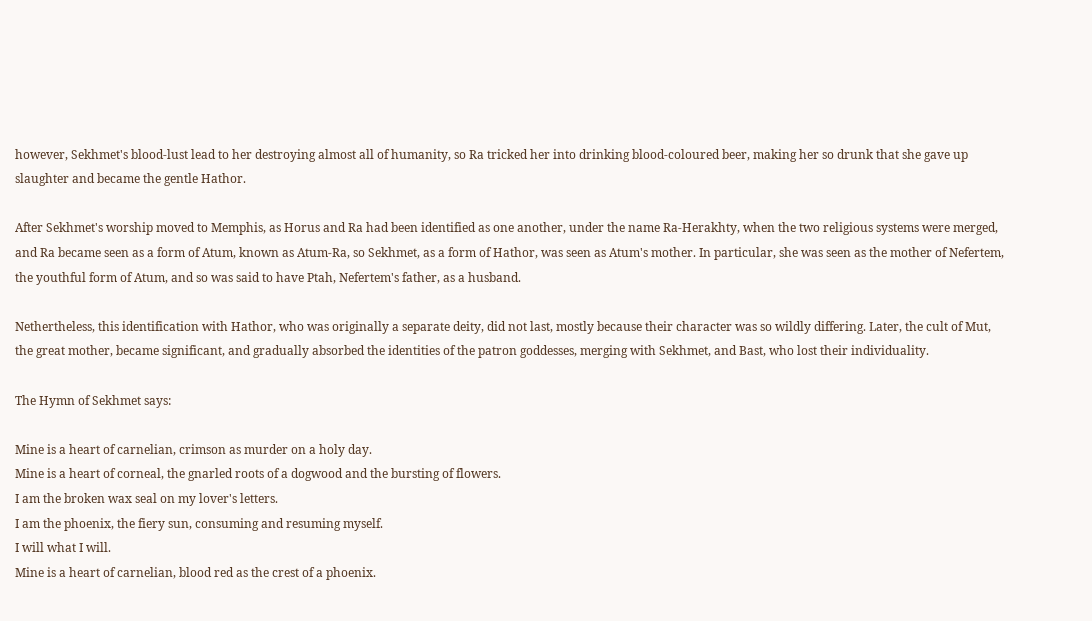however, Sekhmet's blood-lust lead to her destroying almost all of humanity, so Ra tricked her into drinking blood-coloured beer, making her so drunk that she gave up slaughter and became the gentle Hathor.

After Sekhmet's worship moved to Memphis, as Horus and Ra had been identified as one another, under the name Ra-Herakhty, when the two religious systems were merged, and Ra became seen as a form of Atum, known as Atum-Ra, so Sekhmet, as a form of Hathor, was seen as Atum's mother. In particular, she was seen as the mother of Nefertem, the youthful form of Atum, and so was said to have Ptah, Nefertem's father, as a husband.

Nethertheless, this identification with Hathor, who was originally a separate deity, did not last, mostly because their character was so wildly differing. Later, the cult of Mut, the great mother, became significant, and gradually absorbed the identities of the patron goddesses, merging with Sekhmet, and Bast, who lost their individuality.

The Hymn of Sekhmet says:

Mine is a heart of carnelian, crimson as murder on a holy day.
Mine is a heart of corneal, the gnarled roots of a dogwood and the bursting of flowers.
I am the broken wax seal on my lover's letters.
I am the phoenix, the fiery sun, consuming and resuming myself.
I will what I will.
Mine is a heart of carnelian, blood red as the crest of a phoenix.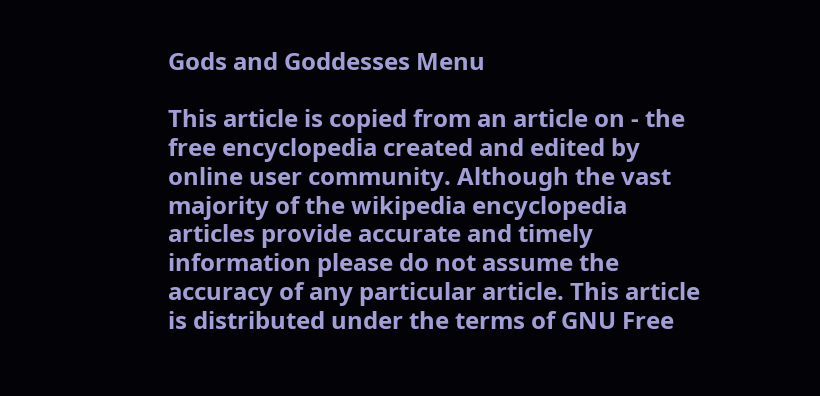Gods and Goddesses Menu

This article is copied from an article on - the free encyclopedia created and edited by online user community. Although the vast majority of the wikipedia encyclopedia articles provide accurate and timely information please do not assume the accuracy of any particular article. This article is distributed under the terms of GNU Free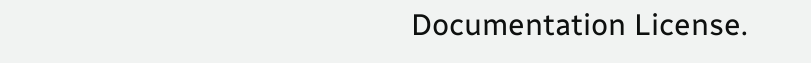Documentation License.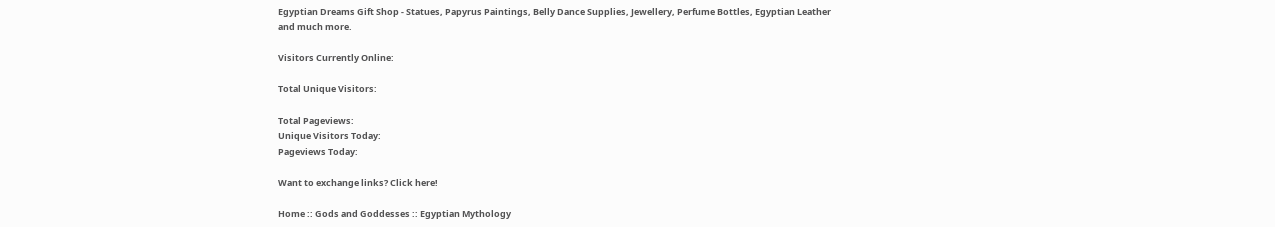Egyptian Dreams Gift Shop - Statues, Papyrus Paintings, Belly Dance Supplies, Jewellery, Perfume Bottles, Egyptian Leather and much more.

Visitors Currently Online:

Total Unique Visitors:

Total Pageviews:
Unique Visitors Today:
Pageviews Today:

Want to exchange links? Click here!

Home :: Gods and Goddesses :: Egyptian Mythology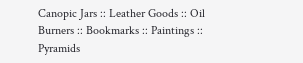Canopic Jars :: Leather Goods :: Oil Burners :: Bookmarks :: Paintings :: Pyramids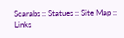Scarabs :: Statues :: Site Map :: Links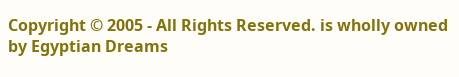Copyright © 2005 - All Rights Reserved. is wholly owned by Egyptian Dreams